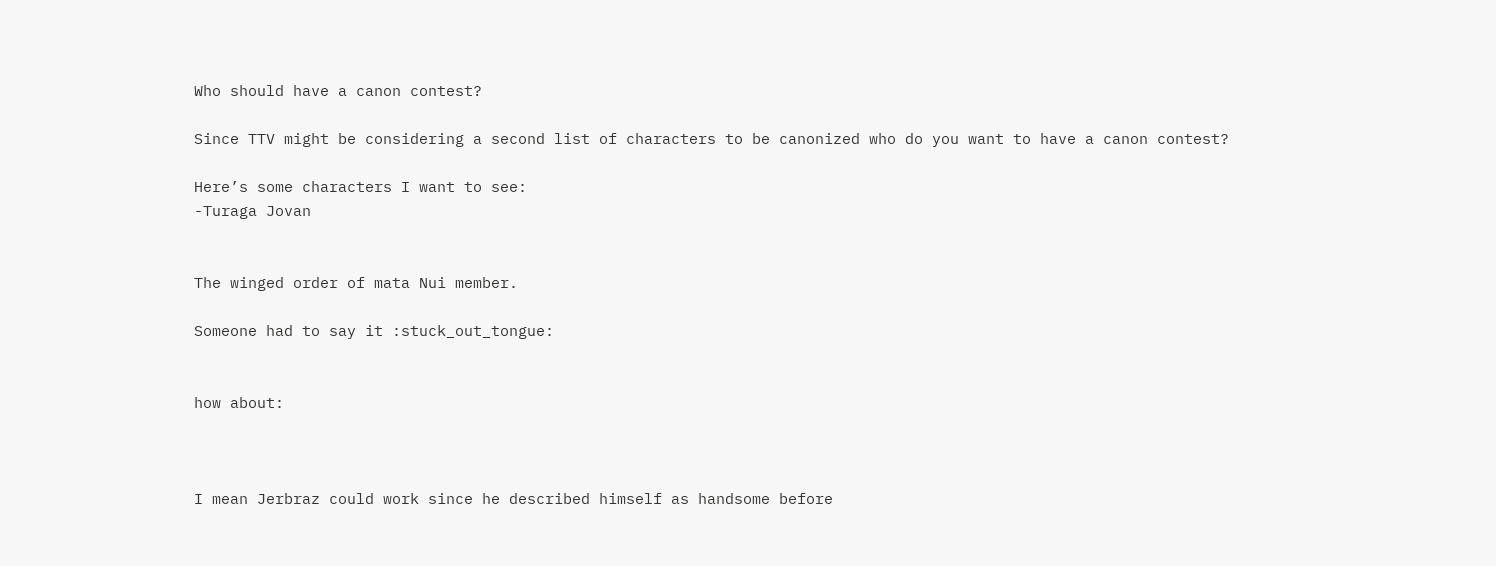Who should have a canon contest?

Since TTV might be considering a second list of characters to be canonized who do you want to have a canon contest?

Here’s some characters I want to see:
-Turaga Jovan


The winged order of mata Nui member.

Someone had to say it :stuck_out_tongue:


how about:



I mean Jerbraz could work since he described himself as handsome before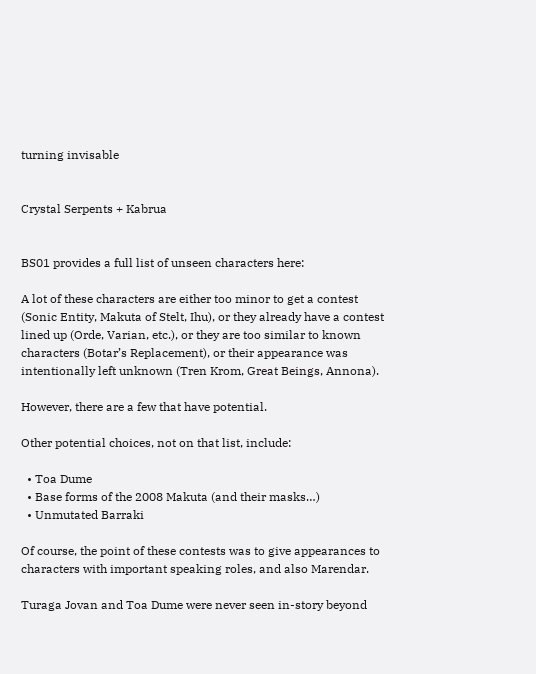turning invisable


Crystal Serpents + Kabrua


BS01 provides a full list of unseen characters here:

A lot of these characters are either too minor to get a contest (Sonic Entity, Makuta of Stelt, Ihu), or they already have a contest lined up (Orde, Varian, etc.), or they are too similar to known characters (Botar’s Replacement), or their appearance was intentionally left unknown (Tren Krom, Great Beings, Annona).

However, there are a few that have potential.

Other potential choices, not on that list, include:

  • Toa Dume
  • Base forms of the 2008 Makuta (and their masks…)
  • Unmutated Barraki

Of course, the point of these contests was to give appearances to characters with important speaking roles, and also Marendar.

Turaga Jovan and Toa Dume were never seen in-story beyond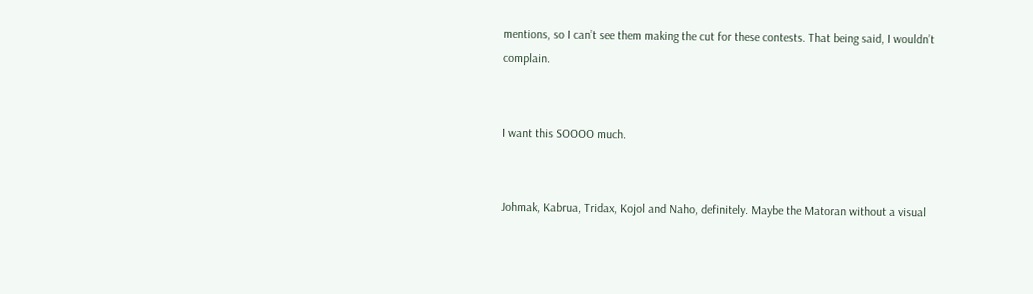mentions, so I can’t see them making the cut for these contests. That being said, I wouldn’t complain.


I want this SOOOO much.


Johmak, Kabrua, Tridax, Kojol and Naho, definitely. Maybe the Matoran without a visual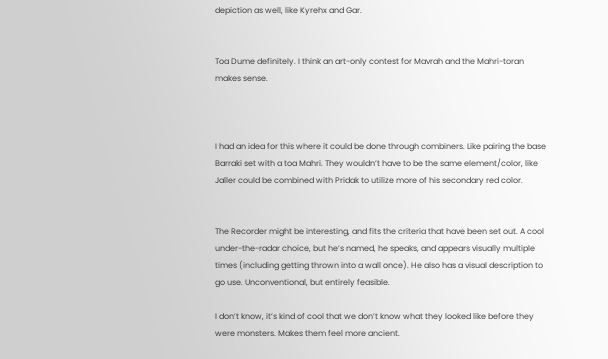depiction as well, like Kyrehx and Gar.


Toa Dume definitely. I think an art-only contest for Mavrah and the Mahri-toran makes sense.



I had an idea for this where it could be done through combiners. Like pairing the base Barraki set with a toa Mahri. They wouldn’t have to be the same element/color, like Jaller could be combined with Pridak to utilize more of his secondary red color.


The Recorder might be interesting, and fits the criteria that have been set out. A cool under-the-radar choice, but he’s named, he speaks, and appears visually multiple times (including getting thrown into a wall once). He also has a visual description to go use. Unconventional, but entirely feasible.

I don’t know, it’s kind of cool that we don’t know what they looked like before they were monsters. Makes them feel more ancient.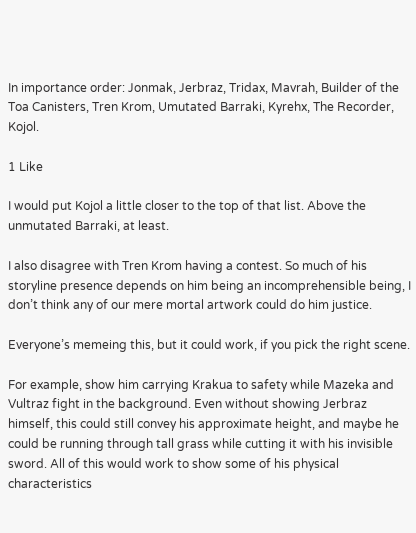In importance order: Jonmak, Jerbraz, Tridax, Mavrah, Builder of the Toa Canisters, Tren Krom, Umutated Barraki, Kyrehx, The Recorder, Kojol.

1 Like

I would put Kojol a little closer to the top of that list. Above the unmutated Barraki, at least.

I also disagree with Tren Krom having a contest. So much of his storyline presence depends on him being an incomprehensible being, I don’t think any of our mere mortal artwork could do him justice.

Everyone’s memeing this, but it could work, if you pick the right scene.

For example, show him carrying Krakua to safety while Mazeka and Vultraz fight in the background. Even without showing Jerbraz himself, this could still convey his approximate height, and maybe he could be running through tall grass while cutting it with his invisible sword. All of this would work to show some of his physical characteristics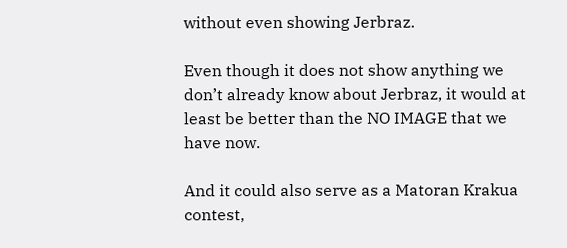without even showing Jerbraz.

Even though it does not show anything we don’t already know about Jerbraz, it would at least be better than the NO IMAGE that we have now.

And it could also serve as a Matoran Krakua contest,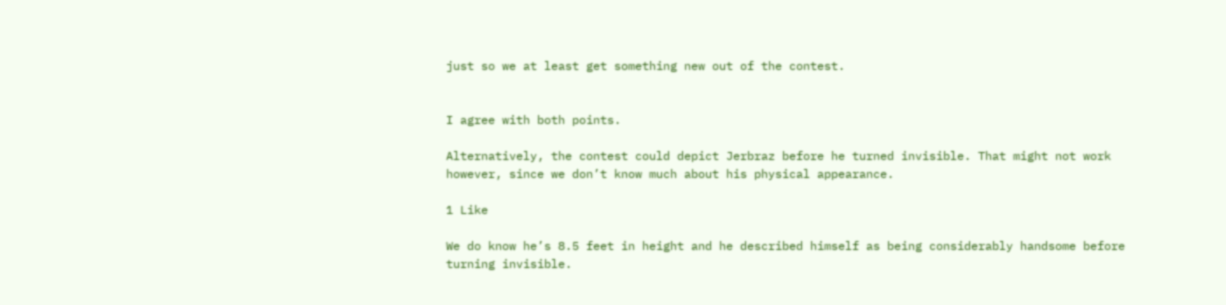just so we at least get something new out of the contest.


I agree with both points.

Alternatively, the contest could depict Jerbraz before he turned invisible. That might not work however, since we don’t know much about his physical appearance.

1 Like

We do know he’s 8.5 feet in height and he described himself as being considerably handsome before turning invisible.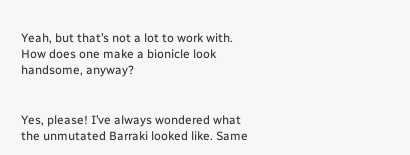Yeah, but that’s not a lot to work with. How does one make a bionicle look handsome, anyway?


Yes, please! I’ve always wondered what the unmutated Barraki looked like. Same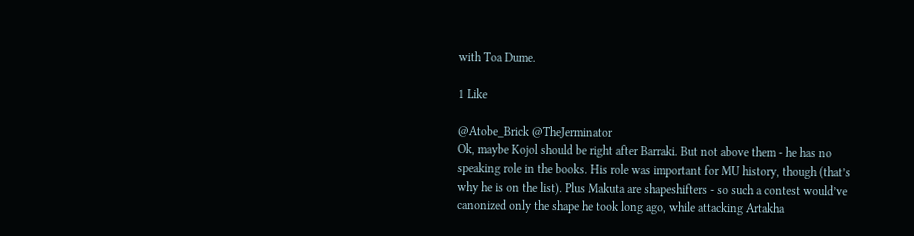with Toa Dume.

1 Like

@Atobe_Brick @TheJerminator
Ok, maybe Kojol should be right after Barraki. But not above them - he has no speaking role in the books. His role was important for MU history, though (that’s why he is on the list). Plus Makuta are shapeshifters - so such a contest would’ve canonized only the shape he took long ago, while attacking Artakha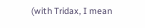(with Tridax, I mean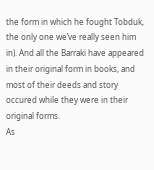the form in which he fought Tobduk, the only one we’ve really seen him in). And all the Barraki have appeared in their original form in books, and most of their deeds and story occured while they were in their original forms.
As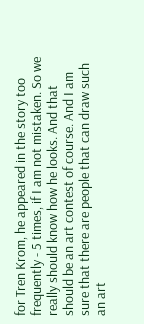for Tren Krom, he appeared in the story too frequently - 5 times, if I am not mistaken. So we really should know how he looks. And that should be an art contest of course. And I am sure that there are people that can draw such an art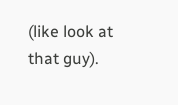(like look at that guy).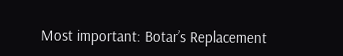Most important: Botar’s Replacement